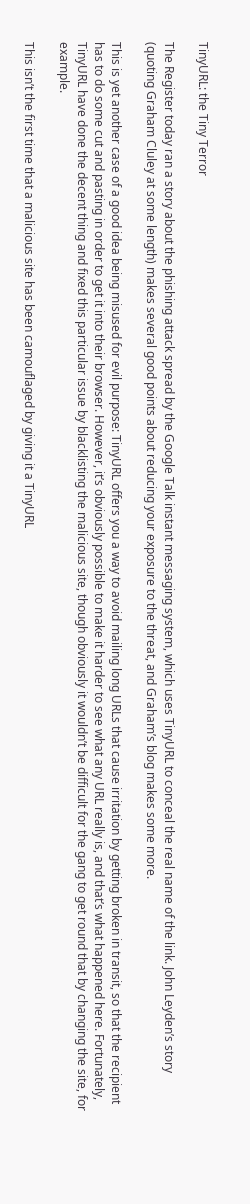TinyURL: the Tiny Terror

The Register today ran a story about the phishing attack spread by the Google Talk instant messaging system, which uses TinyURL to conceal the real name of the link. John Leyden’s story (quoting Graham Cluley at some length) makes several good points about reducing your exposure to the threat, and Graham’s blog makes some more.

This is yet another case of a good idea being misused for evil purpose: TinyURL offers you a way to avoid mailing long URLs that cause irritation by getting broken in transit, so that the recipient has to do some cut and pasting in order to get it into their browser. However, it’s obviously possible to make it harder to see what any URL really is, and that’s what happened here. Fortunately, TinyURL have done the decent thing and fixed this particular issue by blacklisting the malicious site, though obviously it wouldn’t be difficult for the gang to get round that by changing the site, for example.

This isn’t the first time that a malicious site has been camouflaged by giving it a TinyURL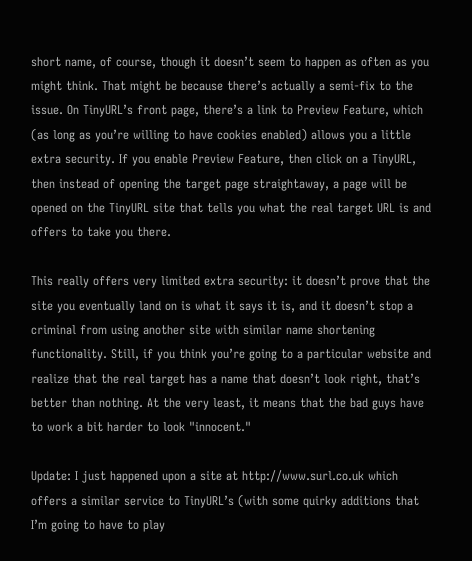short name, of course, though it doesn’t seem to happen as often as you might think. That might be because there’s actually a semi-fix to the issue. On TinyURL’s front page, there’s a link to Preview Feature, which (as long as you’re willing to have cookies enabled) allows you a little extra security. If you enable Preview Feature, then click on a TinyURL, then instead of opening the target page straightaway, a page will be opened on the TinyURL site that tells you what the real target URL is and offers to take you there.

This really offers very limited extra security: it doesn’t prove that the site you eventually land on is what it says it is, and it doesn’t stop a criminal from using another site with similar name shortening functionality. Still, if you think you’re going to a particular website and realize that the real target has a name that doesn’t look right, that’s better than nothing. At the very least, it means that the bad guys have to work a bit harder to look "innocent."

Update: I just happened upon a site at http://www.surl.co.uk which offers a similar service to TinyURL’s (with some quirky additions that I’m going to have to play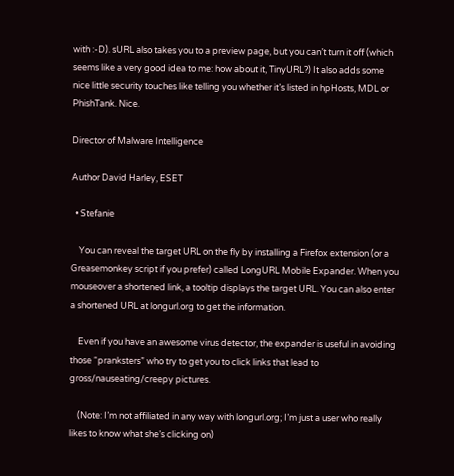with :-D). sURL also takes you to a preview page, but you can’t turn it off (which seems like a very good idea to me: how about it, TinyURL?) It also adds some nice little security touches like telling you whether it’s listed in hpHosts, MDL or PhishTank. Nice.

Director of Malware Intelligence

Author David Harley, ESET

  • Stefanie

    You can reveal the target URL on the fly by installing a Firefox extension (or a Greasemonkey script if you prefer) called LongURL Mobile Expander. When you mouseover a shortened link, a tooltip displays the target URL. You can also enter a shortened URL at longurl.org to get the information.

    Even if you have an awesome virus detector, the expander is useful in avoiding those “pranksters” who try to get you to click links that lead to gross/nauseating/creepy pictures.

    (Note: I’m not affiliated in any way with longurl.org; I’m just a user who really likes to know what she’s clicking on)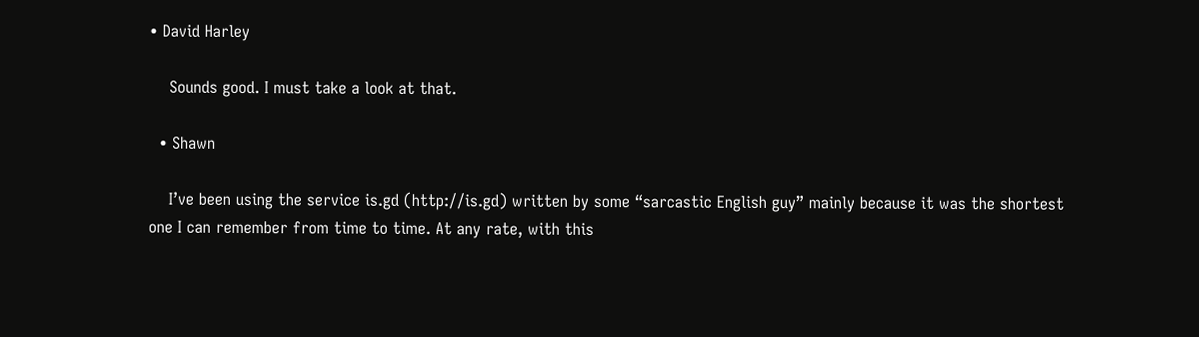• David Harley

    Sounds good. I must take a look at that.

  • Shawn

    I’ve been using the service is.gd (http://is.gd) written by some “sarcastic English guy” mainly because it was the shortest one I can remember from time to time. At any rate, with this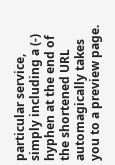particular service, simply including a (-) hyphen at the end of the shortened URL automagically takes you to a preview page.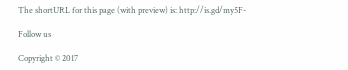The shortURL for this page (with preview) is: http://is.gd/my5F-

Follow us

Copyright © 2017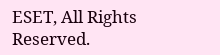ESET, All Rights Reserved.